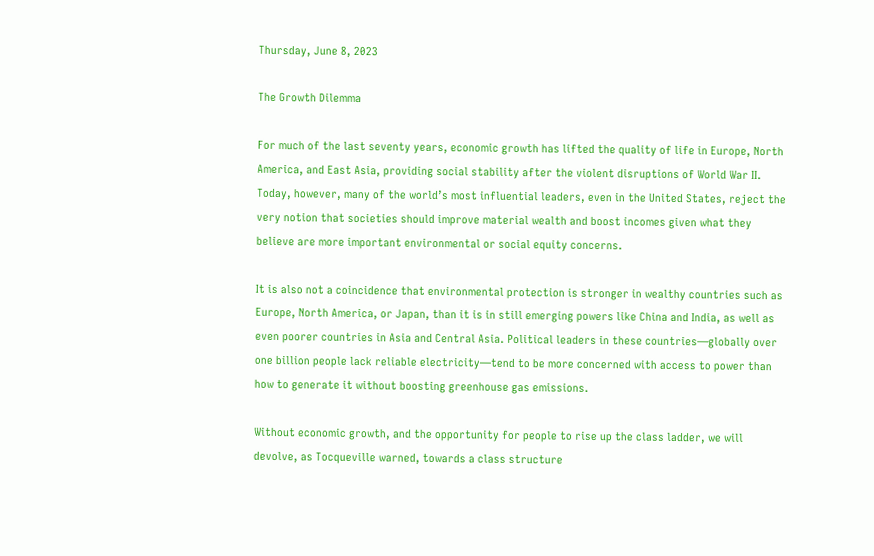Thursday, June 8, 2023

The Growth Dilemma

For much of the last seventy years, economic growth has lifted the quality of life in Europe, North America, and East Asia, providing social stability after the violent disruptions of World War II. Today, however, many of the world’s most influential leaders, even in the United States, reject the very notion that societies should improve material wealth and boost incomes given what they believe are more important environmental or social equity concerns.

It is also not a coincidence that environmental protection is stronger in wealthy countries such as Europe, North America, or Japan, than it is in still emerging powers like China and India, as well as even poorer countries in Asia and Central Asia. Political leaders in these countries—globally over one billion people lack reliable electricity—tend to be more concerned with access to power than how to generate it without boosting greenhouse gas emissions.

Without economic growth, and the opportunity for people to rise up the class ladder, we will devolve, as Tocqueville warned, towards a class structure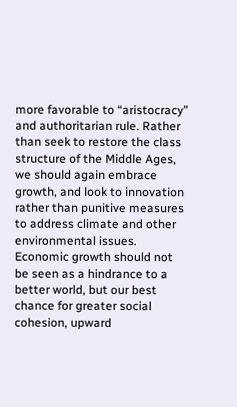more favorable to “aristocracy” and authoritarian rule. Rather than seek to restore the class structure of the Middle Ages, we should again embrace growth, and look to innovation rather than punitive measures to address climate and other environmental issues. Economic growth should not be seen as a hindrance to a better world, but our best chance for greater social cohesion, upward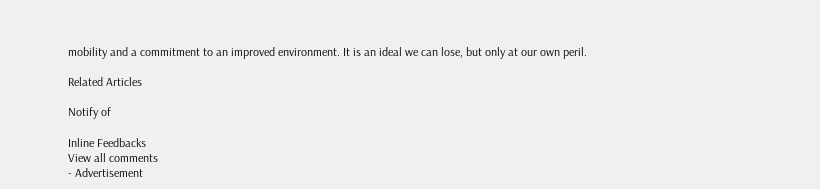mobility and a commitment to an improved environment. It is an ideal we can lose, but only at our own peril.

Related Articles

Notify of

Inline Feedbacks
View all comments
- Advertisement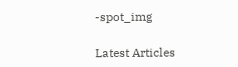-spot_img

Latest Articles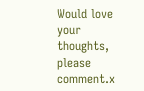Would love your thoughts, please comment.x